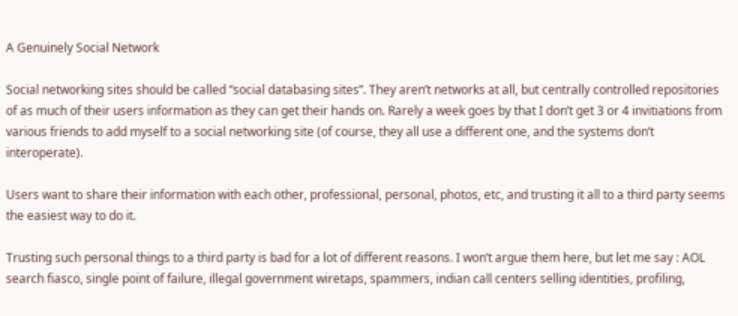A Genuinely Social Network

Social networking sites should be called “social databasing sites”. They aren’t networks at all, but centrally controlled repositories of as much of their users information as they can get their hands on. Rarely a week goes by that I don’t get 3 or 4 invitiations from various friends to add myself to a social networking site (of course, they all use a different one, and the systems don’t interoperate).

Users want to share their information with each other, professional, personal, photos, etc, and trusting it all to a third party seems the easiest way to do it.

Trusting such personal things to a third party is bad for a lot of different reasons. I won’t argue them here, but let me say : AOL search fiasco, single point of failure, illegal government wiretaps, spammers, indian call centers selling identities, profiling,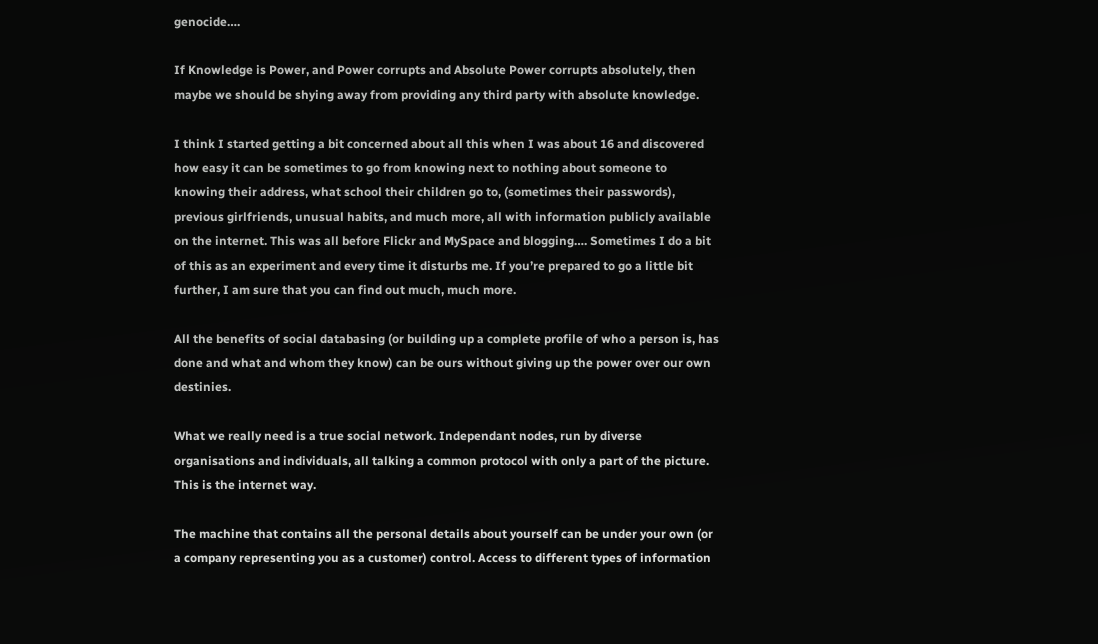genocide….

If Knowledge is Power, and Power corrupts and Absolute Power corrupts absolutely, then maybe we should be shying away from providing any third party with absolute knowledge.

I think I started getting a bit concerned about all this when I was about 16 and discovered how easy it can be sometimes to go from knowing next to nothing about someone to knowing their address, what school their children go to, (sometimes their passwords), previous girlfriends, unusual habits, and much more, all with information publicly available on the internet. This was all before Flickr and MySpace and blogging…. Sometimes I do a bit of this as an experiment and every time it disturbs me. If you’re prepared to go a little bit further, I am sure that you can find out much, much more.

All the benefits of social databasing (or building up a complete profile of who a person is, has done and what and whom they know) can be ours without giving up the power over our own destinies.

What we really need is a true social network. Independant nodes, run by diverse organisations and individuals, all talking a common protocol with only a part of the picture. This is the internet way.

The machine that contains all the personal details about yourself can be under your own (or a company representing you as a customer) control. Access to different types of information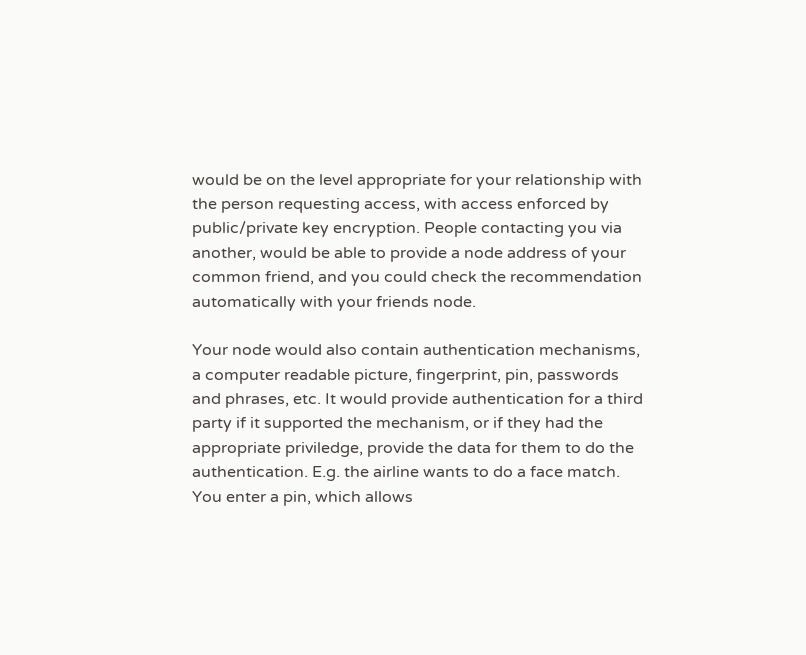would be on the level appropriate for your relationship with the person requesting access, with access enforced by public/private key encryption. People contacting you via another, would be able to provide a node address of your common friend, and you could check the recommendation automatically with your friends node.

Your node would also contain authentication mechanisms, a computer readable picture, fingerprint, pin, passwords and phrases, etc. It would provide authentication for a third party if it supported the mechanism, or if they had the appropriate priviledge, provide the data for them to do the authentication. E.g. the airline wants to do a face match. You enter a pin, which allows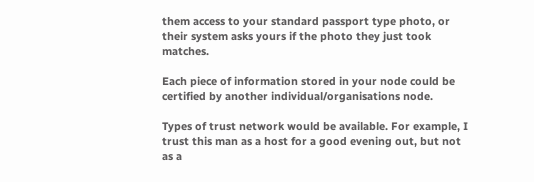them access to your standard passport type photo, or their system asks yours if the photo they just took matches.

Each piece of information stored in your node could be certified by another individual/organisations node.

Types of trust network would be available. For example, I trust this man as a host for a good evening out, but not as a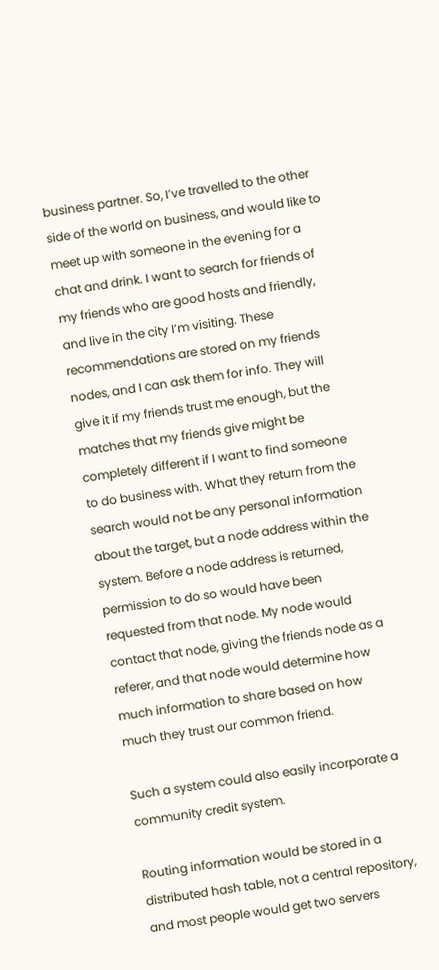business partner. So, I’ve travelled to the other side of the world on business, and would like to meet up with someone in the evening for a chat and drink. I want to search for friends of my friends who are good hosts and friendly, and live in the city I’m visiting. These recommendations are stored on my friends nodes, and I can ask them for info. They will give it if my friends trust me enough, but the matches that my friends give might be completely different if I want to find someone to do business with. What they return from the search would not be any personal information about the target, but a node address within the system. Before a node address is returned, permission to do so would have been requested from that node. My node would contact that node, giving the friends node as a referer, and that node would determine how much information to share based on how much they trust our common friend.

Such a system could also easily incorporate a community credit system.

Routing information would be stored in a distributed hash table, not a central repository, and most people would get two servers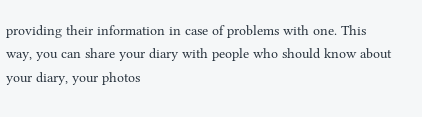providing their information in case of problems with one. This way, you can share your diary with people who should know about your diary, your photos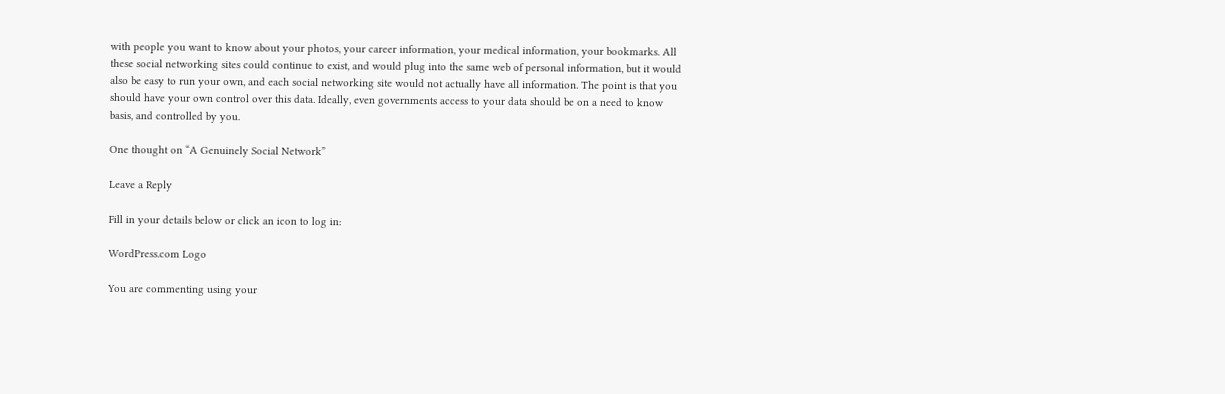with people you want to know about your photos, your career information, your medical information, your bookmarks. All these social networking sites could continue to exist, and would plug into the same web of personal information, but it would also be easy to run your own, and each social networking site would not actually have all information. The point is that you should have your own control over this data. Ideally, even governments access to your data should be on a need to know basis, and controlled by you.

One thought on “A Genuinely Social Network”

Leave a Reply

Fill in your details below or click an icon to log in:

WordPress.com Logo

You are commenting using your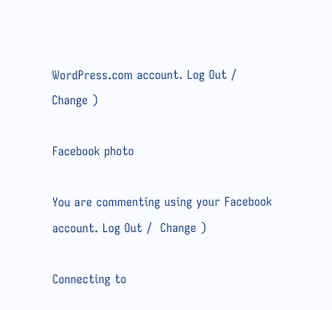WordPress.com account. Log Out /  Change )

Facebook photo

You are commenting using your Facebook account. Log Out /  Change )

Connecting to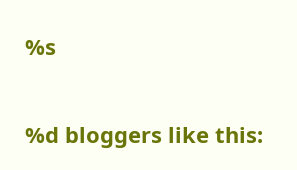%s

%d bloggers like this: